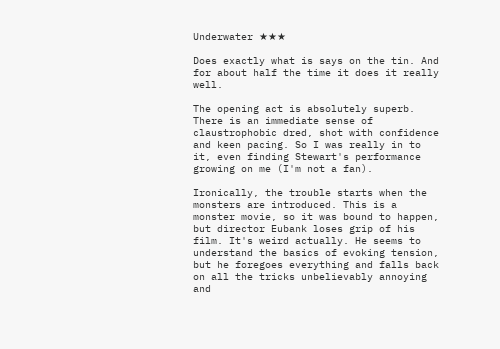Underwater ★★★

Does exactly what is says on the tin. And for about half the time it does it really well.

The opening act is absolutely superb. There is an immediate sense of claustrophobic dred, shot with confidence and keen pacing. So I was really in to it, even finding Stewart's performance growing on me (I'm not a fan).

Ironically, the trouble starts when the monsters are introduced. This is a monster movie, so it was bound to happen, but director Eubank loses grip of his film. It's weird actually. He seems to understand the basics of evoking tension, but he foregoes everything and falls back on all the tricks unbelievably annoying and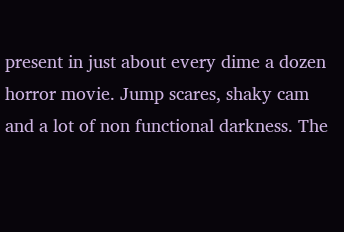present in just about every dime a dozen horror movie. Jump scares, shaky cam and a lot of non functional darkness. The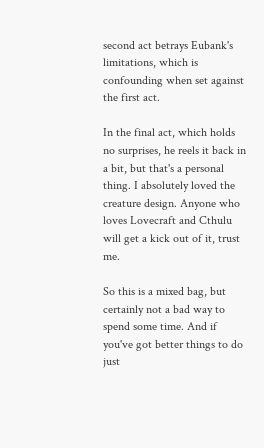second act betrays Eubank's limitations, which is confounding when set against the first act.

In the final act, which holds no surprises, he reels it back in a bit, but that's a personal thing. I absolutely loved the creature design. Anyone who loves Lovecraft and Cthulu will get a kick out of it, trust me.

So this is a mixed bag, but certainly not a bad way to spend some time. And if you've got better things to do just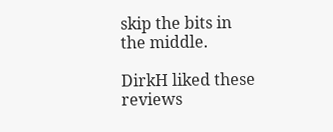skip the bits in the middle.

DirkH liked these reviews